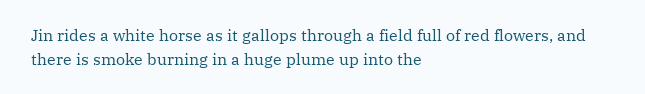Jin rides a white horse as it gallops through a field full of red flowers, and there is smoke burning in a huge plume up into the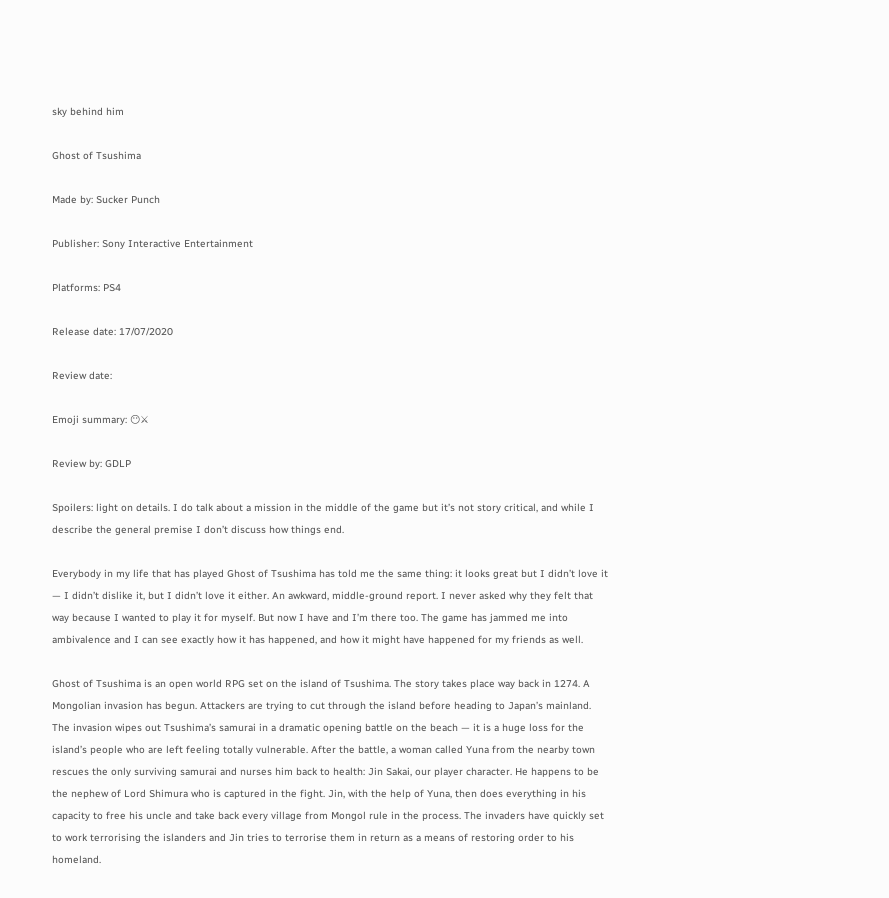sky behind him

Ghost of Tsushima

Made by: Sucker Punch

Publisher: Sony Interactive Entertainment

Platforms: PS4

Release date: 17/07/2020

Review date:

Emoji summary: 😶⚔

Review by: GDLP

Spoilers: light on details. I do talk about a mission in the middle of the game but it’s not story critical, and while I describe the general premise I don’t discuss how things end.

Everybody in my life that has played Ghost of Tsushima has told me the same thing: it looks great but I didn’t love it — I didn’t dislike it, but I didn’t love it either. An awkward, middle-ground report. I never asked why they felt that way because I wanted to play it for myself. But now I have and I’m there too. The game has jammed me into ambivalence and I can see exactly how it has happened, and how it might have happened for my friends as well.

Ghost of Tsushima is an open world RPG set on the island of Tsushima. The story takes place way back in 1274. A Mongolian invasion has begun. Attackers are trying to cut through the island before heading to Japan’s mainland. The invasion wipes out Tsushima’s samurai in a dramatic opening battle on the beach — it is a huge loss for the island’s people who are left feeling totally vulnerable. After the battle, a woman called Yuna from the nearby town rescues the only surviving samurai and nurses him back to health: Jin Sakai, our player character. He happens to be the nephew of Lord Shimura who is captured in the fight. Jin, with the help of Yuna, then does everything in his capacity to free his uncle and take back every village from Mongol rule in the process. The invaders have quickly set to work terrorising the islanders and Jin tries to terrorise them in return as a means of restoring order to his homeland.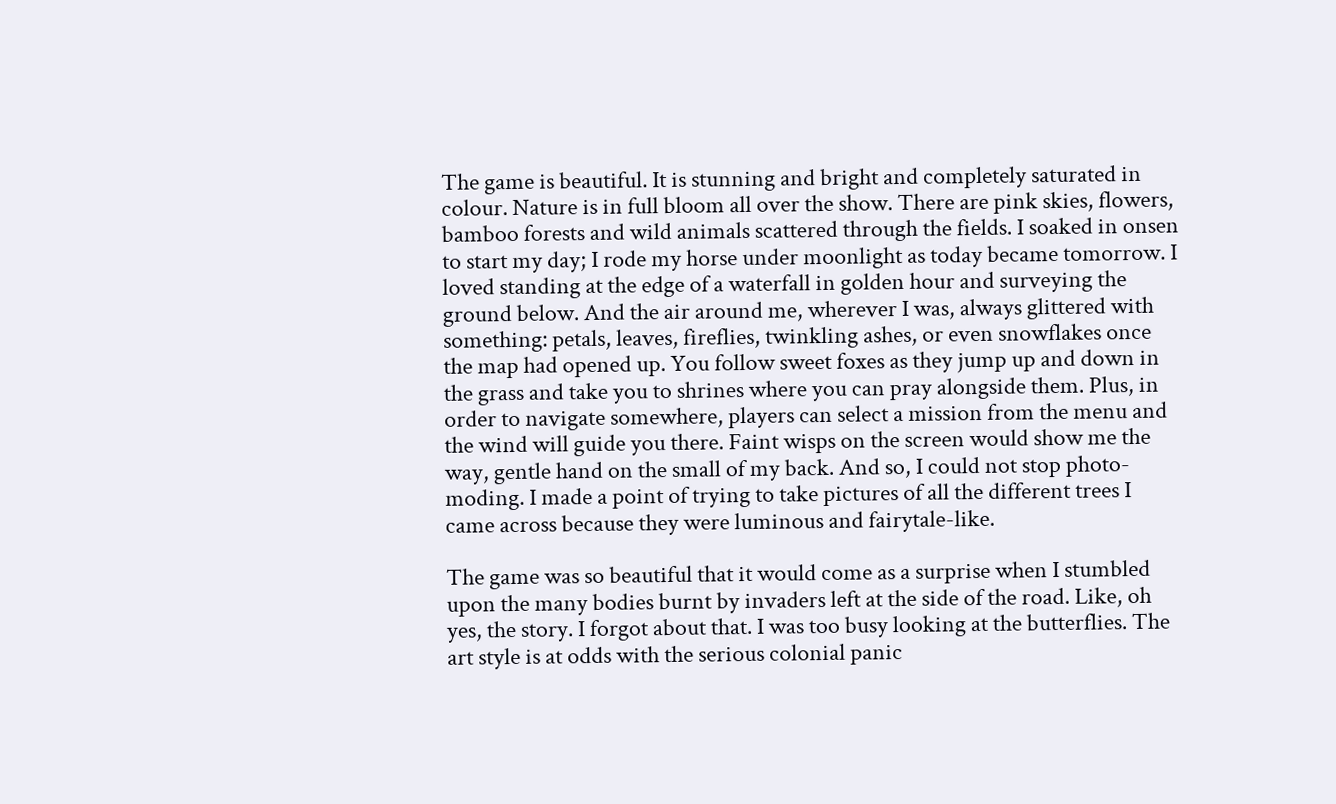The game is beautiful. It is stunning and bright and completely saturated in colour. Nature is in full bloom all over the show. There are pink skies, flowers, bamboo forests and wild animals scattered through the fields. I soaked in onsen to start my day; I rode my horse under moonlight as today became tomorrow. I loved standing at the edge of a waterfall in golden hour and surveying the ground below. And the air around me, wherever I was, always glittered with something: petals, leaves, fireflies, twinkling ashes, or even snowflakes once the map had opened up. You follow sweet foxes as they jump up and down in the grass and take you to shrines where you can pray alongside them. Plus, in order to navigate somewhere, players can select a mission from the menu and the wind will guide you there. Faint wisps on the screen would show me the way, gentle hand on the small of my back. And so, I could not stop photo-moding. I made a point of trying to take pictures of all the different trees I came across because they were luminous and fairytale-like.

The game was so beautiful that it would come as a surprise when I stumbled upon the many bodies burnt by invaders left at the side of the road. Like, oh yes, the story. I forgot about that. I was too busy looking at the butterflies. The art style is at odds with the serious colonial panic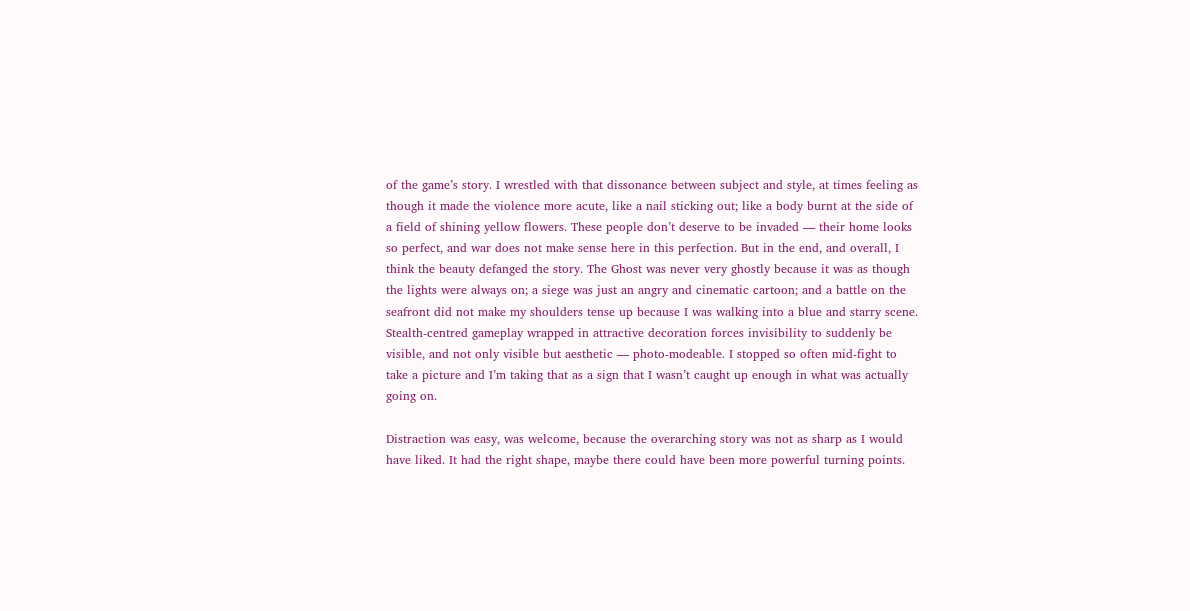of the game’s story. I wrestled with that dissonance between subject and style, at times feeling as though it made the violence more acute, like a nail sticking out; like a body burnt at the side of a field of shining yellow flowers. These people don’t deserve to be invaded — their home looks so perfect, and war does not make sense here in this perfection. But in the end, and overall, I think the beauty defanged the story. The Ghost was never very ghostly because it was as though the lights were always on; a siege was just an angry and cinematic cartoon; and a battle on the seafront did not make my shoulders tense up because I was walking into a blue and starry scene. Stealth-centred gameplay wrapped in attractive decoration forces invisibility to suddenly be visible, and not only visible but aesthetic — photo-modeable. I stopped so often mid-fight to take a picture and I’m taking that as a sign that I wasn’t caught up enough in what was actually going on.

Distraction was easy, was welcome, because the overarching story was not as sharp as I would have liked. It had the right shape, maybe there could have been more powerful turning points.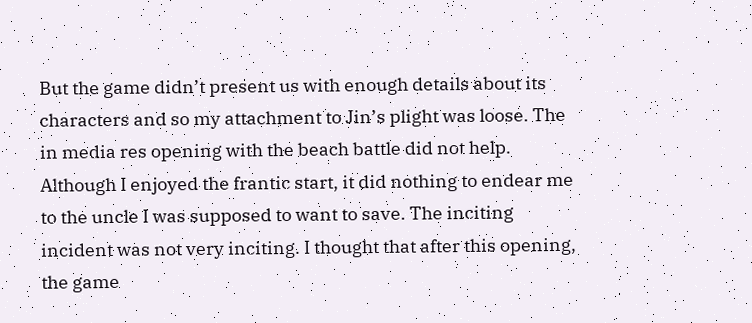But the game didn’t present us with enough details about its characters and so my attachment to Jin’s plight was loose. The in media res opening with the beach battle did not help. Although I enjoyed the frantic start, it did nothing to endear me to the uncle I was supposed to want to save. The inciting incident was not very inciting. I thought that after this opening, the game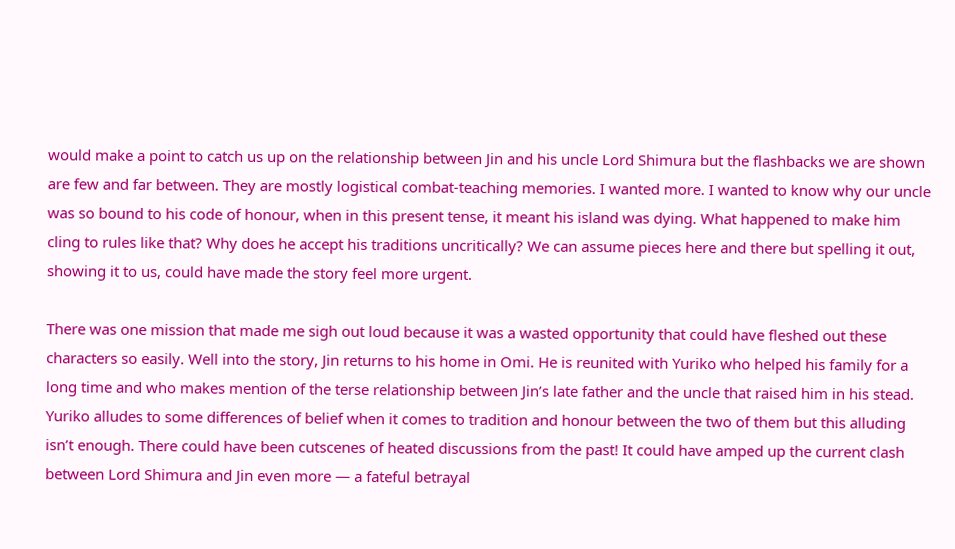would make a point to catch us up on the relationship between Jin and his uncle Lord Shimura but the flashbacks we are shown are few and far between. They are mostly logistical combat-teaching memories. I wanted more. I wanted to know why our uncle was so bound to his code of honour, when in this present tense, it meant his island was dying. What happened to make him cling to rules like that? Why does he accept his traditions uncritically? We can assume pieces here and there but spelling it out, showing it to us, could have made the story feel more urgent.

There was one mission that made me sigh out loud because it was a wasted opportunity that could have fleshed out these characters so easily. Well into the story, Jin returns to his home in Omi. He is reunited with Yuriko who helped his family for a long time and who makes mention of the terse relationship between Jin’s late father and the uncle that raised him in his stead. Yuriko alludes to some differences of belief when it comes to tradition and honour between the two of them but this alluding isn’t enough. There could have been cutscenes of heated discussions from the past! It could have amped up the current clash between Lord Shimura and Jin even more — a fateful betrayal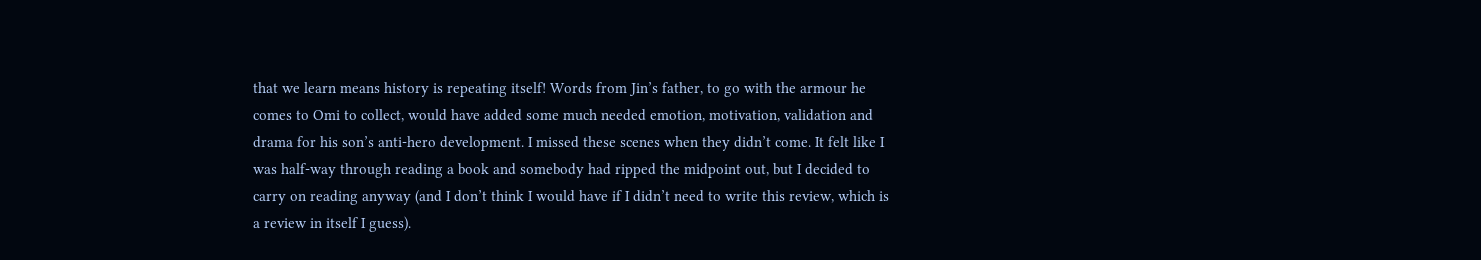that we learn means history is repeating itself! Words from Jin’s father, to go with the armour he comes to Omi to collect, would have added some much needed emotion, motivation, validation and drama for his son’s anti-hero development. I missed these scenes when they didn’t come. It felt like I was half-way through reading a book and somebody had ripped the midpoint out, but I decided to carry on reading anyway (and I don’t think I would have if I didn’t need to write this review, which is a review in itself I guess).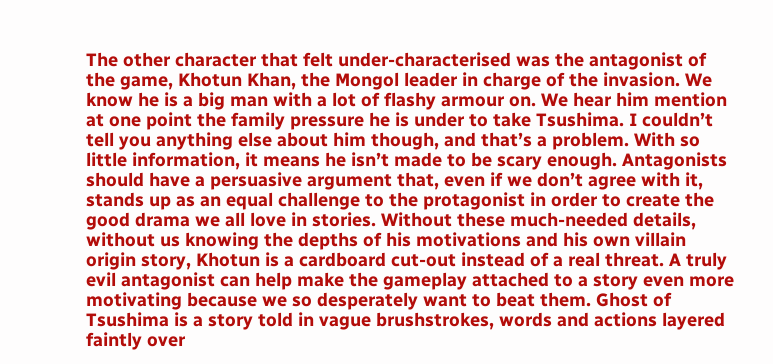The other character that felt under-characterised was the antagonist of the game, Khotun Khan, the Mongol leader in charge of the invasion. We know he is a big man with a lot of flashy armour on. We hear him mention at one point the family pressure he is under to take Tsushima. I couldn’t tell you anything else about him though, and that’s a problem. With so little information, it means he isn’t made to be scary enough. Antagonists should have a persuasive argument that, even if we don’t agree with it, stands up as an equal challenge to the protagonist in order to create the good drama we all love in stories. Without these much-needed details, without us knowing the depths of his motivations and his own villain origin story, Khotun is a cardboard cut-out instead of a real threat. A truly evil antagonist can help make the gameplay attached to a story even more motivating because we so desperately want to beat them. Ghost of Tsushima is a story told in vague brushstrokes, words and actions layered faintly over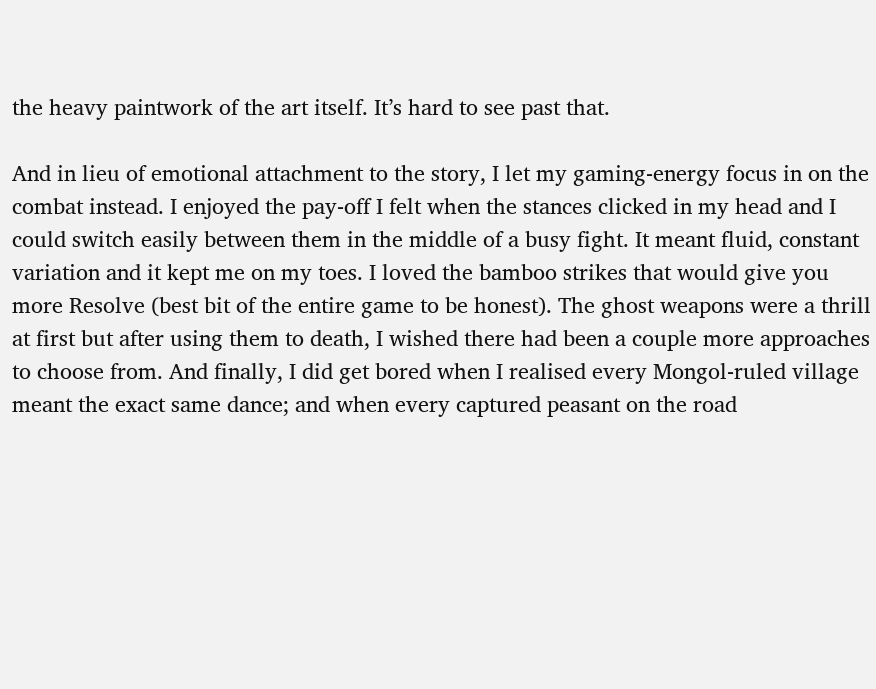the heavy paintwork of the art itself. It’s hard to see past that.

And in lieu of emotional attachment to the story, I let my gaming-energy focus in on the combat instead. I enjoyed the pay-off I felt when the stances clicked in my head and I could switch easily between them in the middle of a busy fight. It meant fluid, constant variation and it kept me on my toes. I loved the bamboo strikes that would give you more Resolve (best bit of the entire game to be honest). The ghost weapons were a thrill at first but after using them to death, I wished there had been a couple more approaches to choose from. And finally, I did get bored when I realised every Mongol-ruled village meant the exact same dance; and when every captured peasant on the road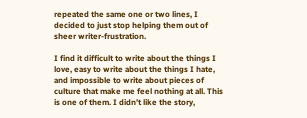repeated the same one or two lines, I decided to just stop helping them out of sheer writer-frustration.

I find it difficult to write about the things I love, easy to write about the things I hate, and impossible to write about pieces of culture that make me feel nothing at all. This is one of them. I didn’t like the story,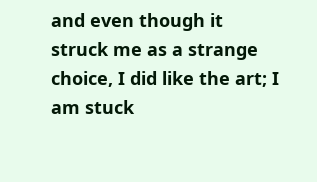and even though it struck me as a strange choice, I did like the art; I am stuck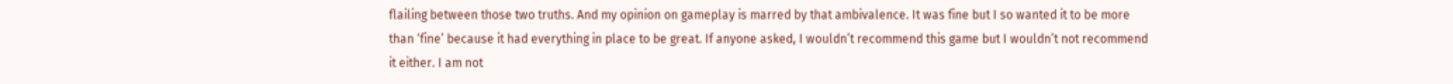flailing between those two truths. And my opinion on gameplay is marred by that ambivalence. It was fine but I so wanted it to be more than ‘fine’ because it had everything in place to be great. If anyone asked, I wouldn’t recommend this game but I wouldn’t not recommend it either. I am not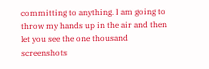committing to anything. I am going to throw my hands up in the air and then let you see the one thousand screenshots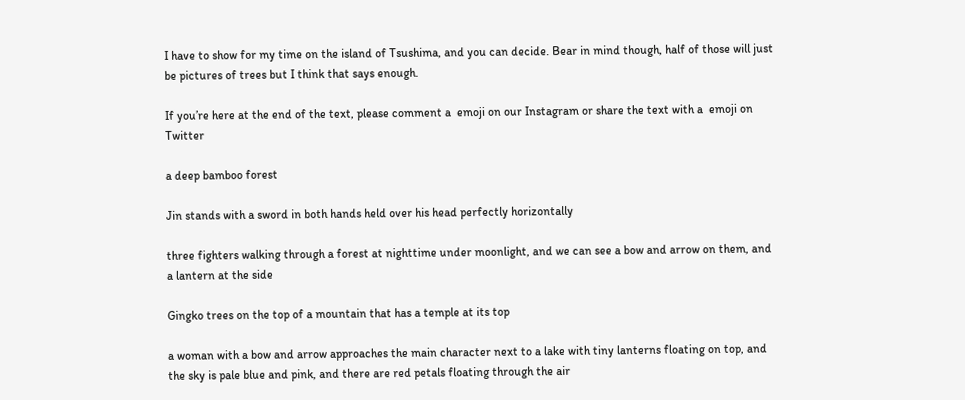I have to show for my time on the island of Tsushima, and you can decide. Bear in mind though, half of those will just be pictures of trees but I think that says enough.

If you’re here at the end of the text, please comment a  emoji on our Instagram or share the text with a  emoji on Twitter

a deep bamboo forest

Jin stands with a sword in both hands held over his head perfectly horizontally

three fighters walking through a forest at nighttime under moonlight, and we can see a bow and arrow on them, and a lantern at the side

Gingko trees on the top of a mountain that has a temple at its top

a woman with a bow and arrow approaches the main character next to a lake with tiny lanterns floating on top, and the sky is pale blue and pink, and there are red petals floating through the air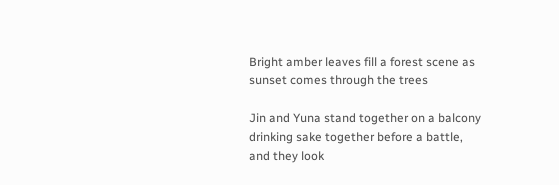Bright amber leaves fill a forest scene as sunset comes through the trees

Jin and Yuna stand together on a balcony drinking sake together before a battle, and they look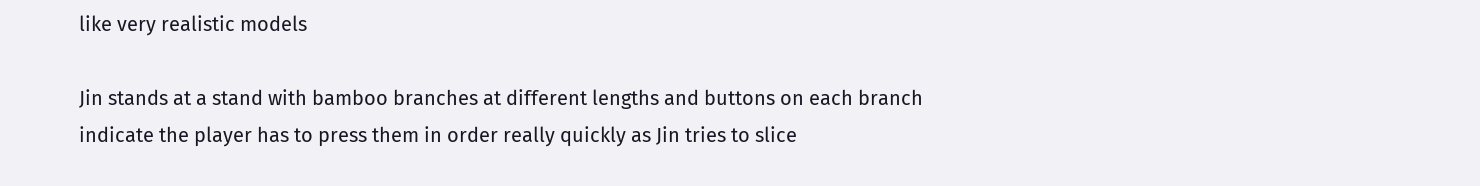like very realistic models

Jin stands at a stand with bamboo branches at different lengths and buttons on each branch indicate the player has to press them in order really quickly as Jin tries to slice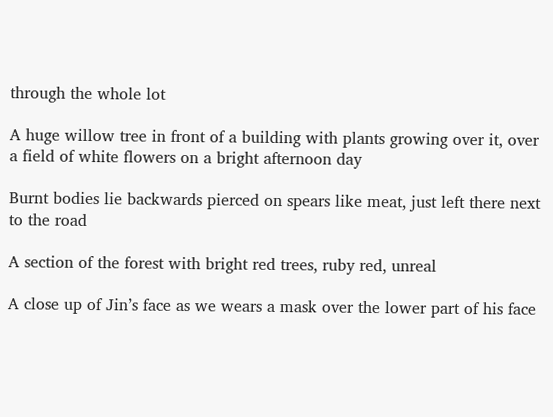through the whole lot

A huge willow tree in front of a building with plants growing over it, over a field of white flowers on a bright afternoon day

Burnt bodies lie backwards pierced on spears like meat, just left there next to the road

A section of the forest with bright red trees, ruby red, unreal

A close up of Jin’s face as we wears a mask over the lower part of his face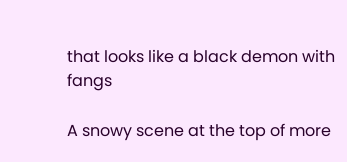that looks like a black demon with fangs

A snowy scene at the top of more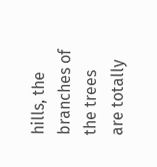hills, the branches of the trees are totally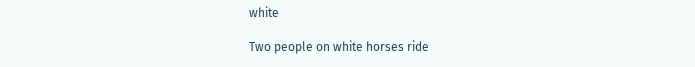white

Two people on white horses ride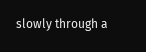slowly through a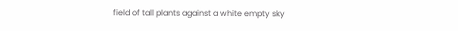field of tall plants against a white empty sky